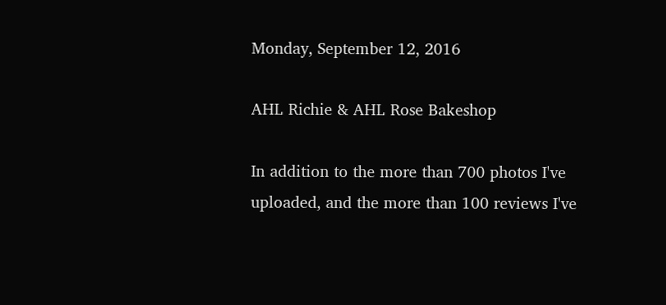Monday, September 12, 2016

AHL Richie & AHL Rose Bakeshop

In addition to the more than 700 photos I've uploaded, and the more than 100 reviews I've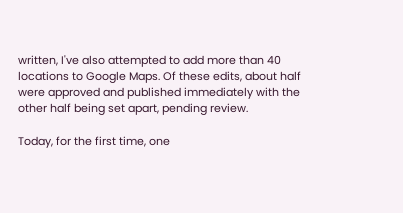written, I've also attempted to add more than 40 locations to Google Maps. Of these edits, about half were approved and published immediately with the other half being set apart, pending review.

Today, for the first time, one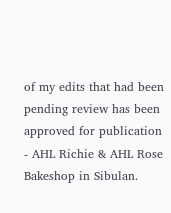of my edits that had been pending review has been approved for publication - AHL Richie & AHL Rose Bakeshop in Sibulan.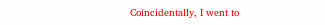Coincidentally, I went to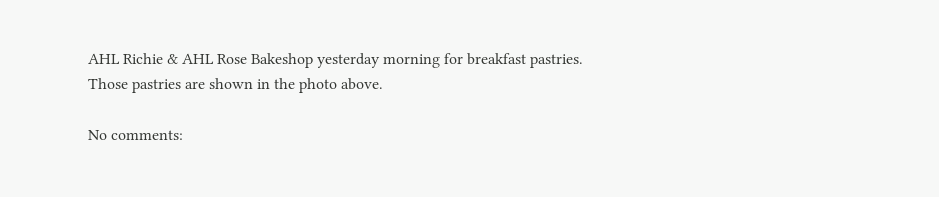AHL Richie & AHL Rose Bakeshop yesterday morning for breakfast pastries. Those pastries are shown in the photo above.

No comments: